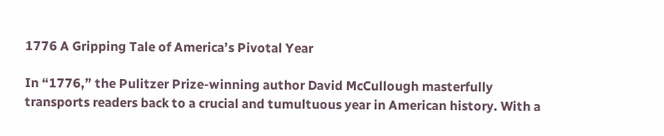1776 A Gripping Tale of America’s Pivotal Year

In “1776,” the Pulitzer Prize-winning author David McCullough masterfully transports readers back to a crucial and tumultuous year in American history. With a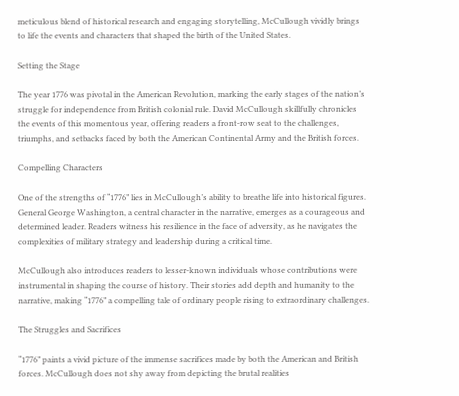meticulous blend of historical research and engaging storytelling, McCullough vividly brings to life the events and characters that shaped the birth of the United States.

Setting the Stage

The year 1776 was pivotal in the American Revolution, marking the early stages of the nation’s struggle for independence from British colonial rule. David McCullough skillfully chronicles the events of this momentous year, offering readers a front-row seat to the challenges, triumphs, and setbacks faced by both the American Continental Army and the British forces.

Compelling Characters

One of the strengths of “1776” lies in McCullough’s ability to breathe life into historical figures. General George Washington, a central character in the narrative, emerges as a courageous and determined leader. Readers witness his resilience in the face of adversity, as he navigates the complexities of military strategy and leadership during a critical time.

McCullough also introduces readers to lesser-known individuals whose contributions were instrumental in shaping the course of history. Their stories add depth and humanity to the narrative, making “1776” a compelling tale of ordinary people rising to extraordinary challenges.

The Struggles and Sacrifices

“1776” paints a vivid picture of the immense sacrifices made by both the American and British forces. McCullough does not shy away from depicting the brutal realities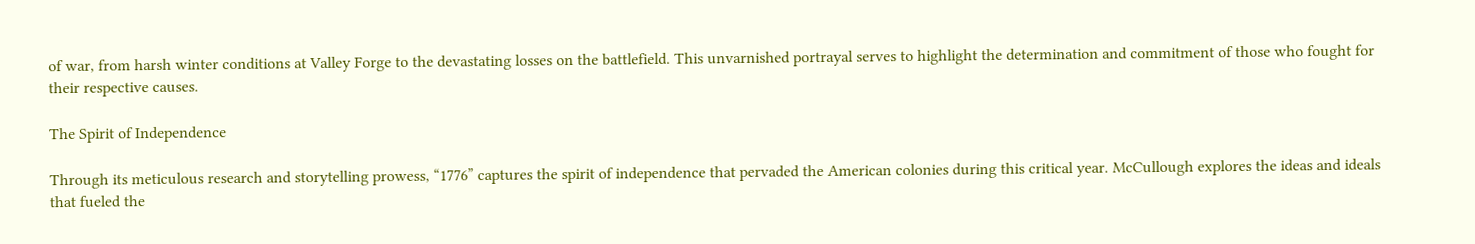of war, from harsh winter conditions at Valley Forge to the devastating losses on the battlefield. This unvarnished portrayal serves to highlight the determination and commitment of those who fought for their respective causes.

The Spirit of Independence

Through its meticulous research and storytelling prowess, “1776” captures the spirit of independence that pervaded the American colonies during this critical year. McCullough explores the ideas and ideals that fueled the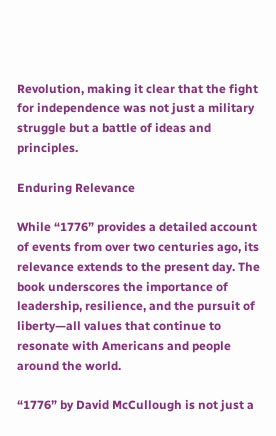Revolution, making it clear that the fight for independence was not just a military struggle but a battle of ideas and principles.

Enduring Relevance

While “1776” provides a detailed account of events from over two centuries ago, its relevance extends to the present day. The book underscores the importance of leadership, resilience, and the pursuit of liberty—all values that continue to resonate with Americans and people around the world.

“1776” by David McCullough is not just a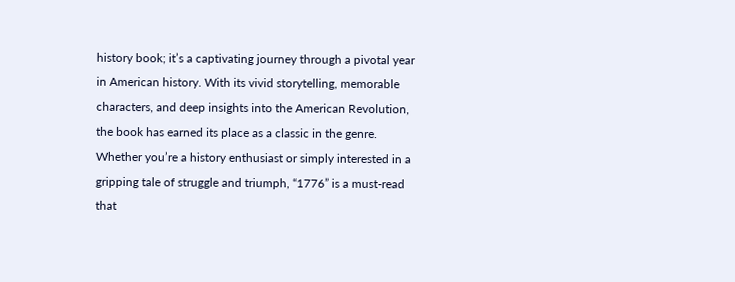history book; it’s a captivating journey through a pivotal year in American history. With its vivid storytelling, memorable characters, and deep insights into the American Revolution, the book has earned its place as a classic in the genre. Whether you’re a history enthusiast or simply interested in a gripping tale of struggle and triumph, “1776” is a must-read that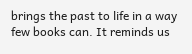brings the past to life in a way few books can. It reminds us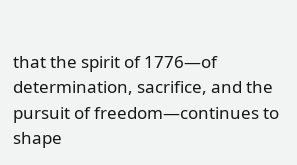that the spirit of 1776—of determination, sacrifice, and the pursuit of freedom—continues to shape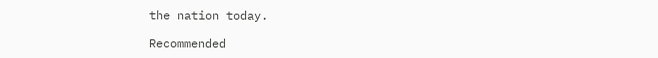the nation today.

Recommended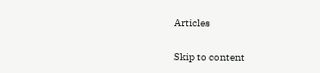Articles

Skip to content